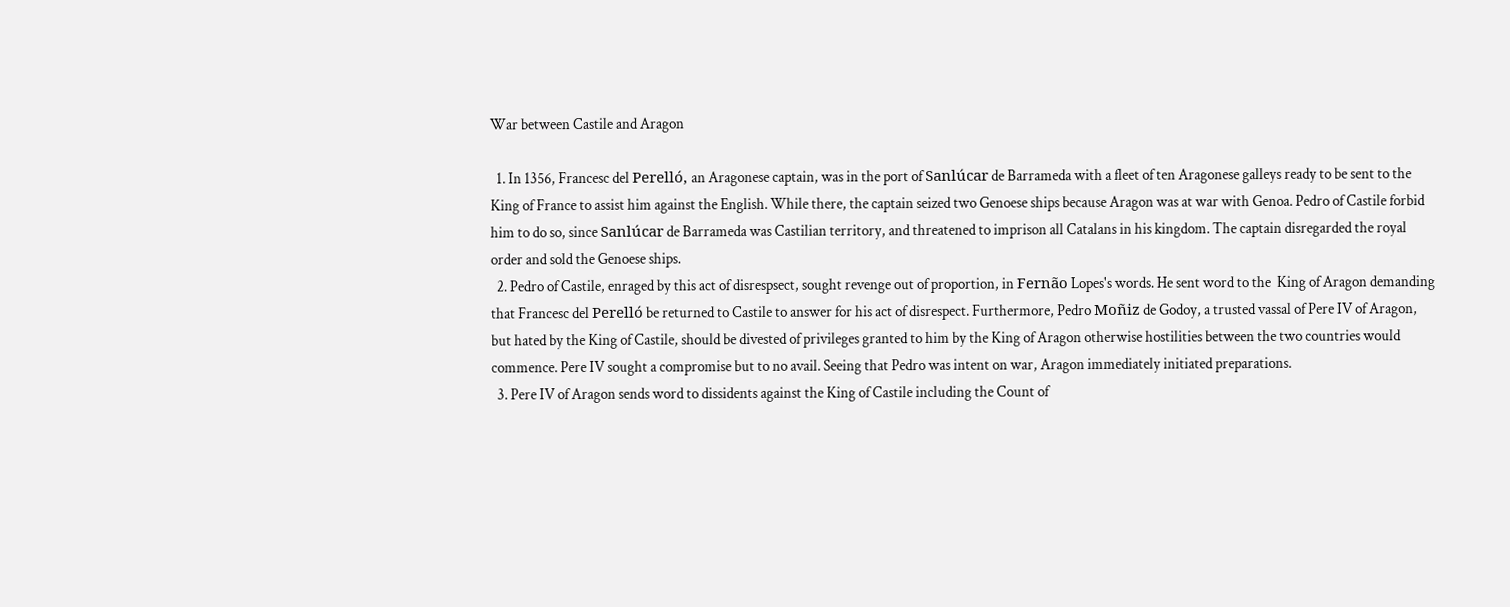War between Castile and Aragon

  1. In 1356, Francesc del Perelló, an Aragonese captain, was in the port of Sanlúcar de Barrameda with a fleet of ten Aragonese galleys ready to be sent to the King of France to assist him against the English. While there, the captain seized two Genoese ships because Aragon was at war with Genoa. Pedro of Castile forbid him to do so, since Sanlúcar de Barrameda was Castilian territory, and threatened to imprison all Catalans in his kingdom. The captain disregarded the royal order and sold the Genoese ships.
  2. Pedro of Castile, enraged by this act of disrespsect, sought revenge out of proportion, in Fernão Lopes's words. He sent word to the  King of Aragon demanding that Francesc del Perelló be returned to Castile to answer for his act of disrespect. Furthermore, Pedro Moñiz de Godoy, a trusted vassal of Pere IV of Aragon, but hated by the King of Castile, should be divested of privileges granted to him by the King of Aragon otherwise hostilities between the two countries would commence. Pere IV sought a compromise but to no avail. Seeing that Pedro was intent on war, Aragon immediately initiated preparations.
  3. Pere IV of Aragon sends word to dissidents against the King of Castile including the Count of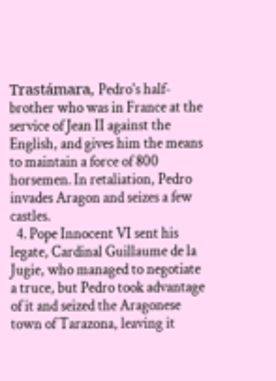Trastámara, Pedro's half-brother who was in France at the service of Jean II against the English, and gives him the means to maintain a force of 800 horsemen. In retaliation, Pedro invades Aragon and seizes a few castles.
  4. Pope Innocent VI sent his legate, Cardinal Guillaume de la Jugie, who managed to negotiate a truce, but Pedro took advantage of it and seized the Aragonese town of Tarazona, leaving it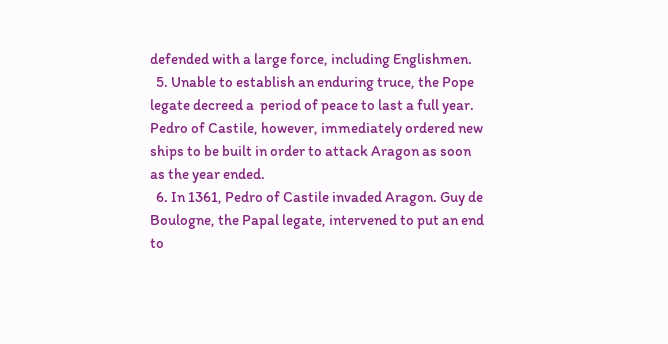defended with a large force, including Englishmen.
  5. Unable to establish an enduring truce, the Pope legate decreed a  period of peace to last a full year. Pedro of Castile, however, immediately ordered new ships to be built in order to attack Aragon as soon as the year ended.
  6. In 1361, Pedro of Castile invaded Aragon. Guy de Boulogne, the Papal legate, intervened to put an end to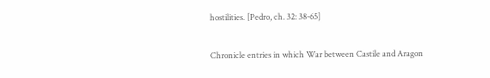hostilities. [Pedro, ch. 32: 38-65]

Chronicle entries in which War between Castile and Aragon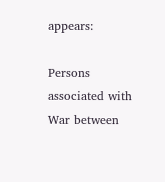appears:

Persons associated with War between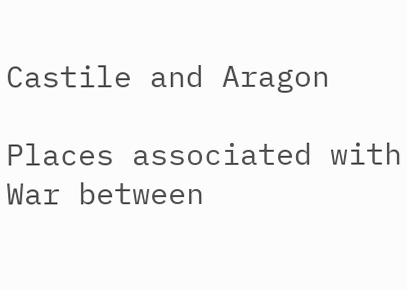Castile and Aragon

Places associated with War between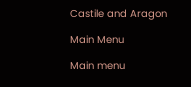Castile and Aragon

Main Menu

Main menu